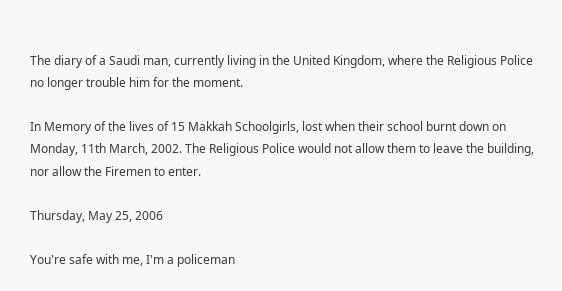The diary of a Saudi man, currently living in the United Kingdom, where the Religious Police no longer trouble him for the moment.

In Memory of the lives of 15 Makkah Schoolgirls, lost when their school burnt down on Monday, 11th March, 2002. The Religious Police would not allow them to leave the building, nor allow the Firemen to enter.

Thursday, May 25, 2006

You're safe with me, I'm a policeman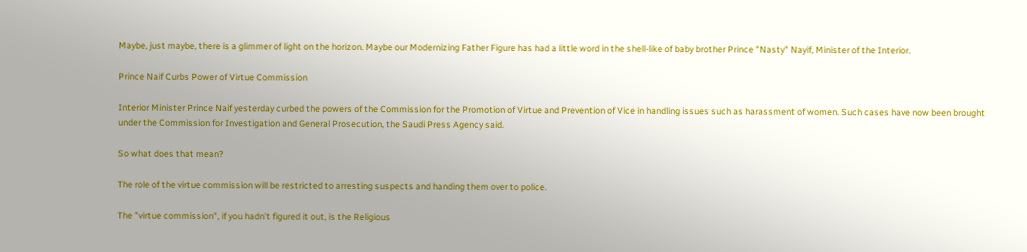Maybe, just maybe, there is a glimmer of light on the horizon. Maybe our Modernizing Father Figure has had a little word in the shell-like of baby brother Prince "Nasty" Nayif, Minister of the Interior.

Prince Naif Curbs Power of Virtue Commission

Interior Minister Prince Naif yesterday curbed the powers of the Commission for the Promotion of Virtue and Prevention of Vice in handling issues such as harassment of women. Such cases have now been brought under the Commission for Investigation and General Prosecution, the Saudi Press Agency said.

So what does that mean?

The role of the virtue commission will be restricted to arresting suspects and handing them over to police.

The "virtue commission", if you hadn't figured it out, is the Religious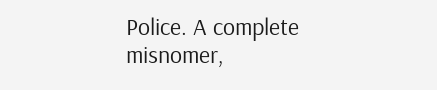Police. A complete misnomer,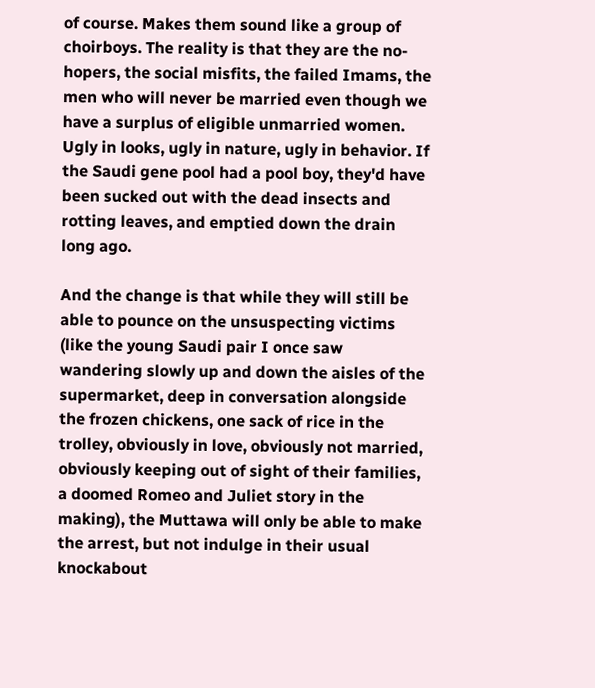of course. Makes them sound like a group of choirboys. The reality is that they are the no-hopers, the social misfits, the failed Imams, the men who will never be married even though we have a surplus of eligible unmarried women. Ugly in looks, ugly in nature, ugly in behavior. If the Saudi gene pool had a pool boy, they'd have been sucked out with the dead insects and rotting leaves, and emptied down the drain long ago.

And the change is that while they will still be able to pounce on the unsuspecting victims (like the young Saudi pair I once saw wandering slowly up and down the aisles of the supermarket, deep in conversation alongside the frozen chickens, one sack of rice in the trolley, obviously in love, obviously not married, obviously keeping out of sight of their families, a doomed Romeo and Juliet story in the making), the Muttawa will only be able to make the arrest, but not indulge in their usual knockabout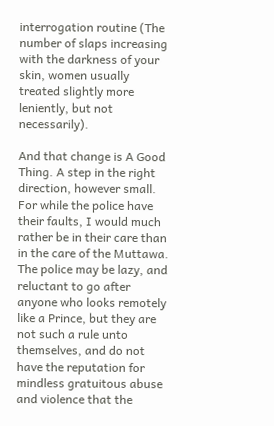interrogation routine (The number of slaps increasing with the darkness of your skin, women usually treated slightly more leniently, but not necessarily).

And that change is A Good Thing. A step in the right direction, however small. For while the police have their faults, I would much rather be in their care than in the care of the Muttawa. The police may be lazy, and reluctant to go after anyone who looks remotely like a Prince, but they are not such a rule unto themselves, and do not have the reputation for mindless gratuitous abuse and violence that the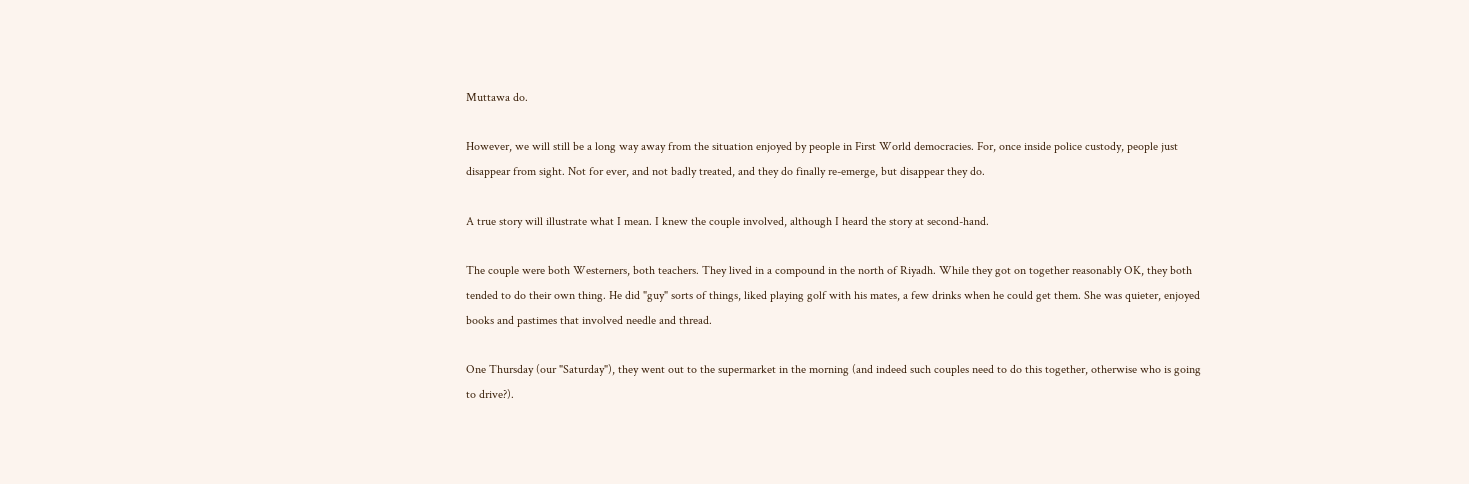Muttawa do.

However, we will still be a long way away from the situation enjoyed by people in First World democracies. For, once inside police custody, people just disappear from sight. Not for ever, and not badly treated, and they do finally re-emerge, but disappear they do.

A true story will illustrate what I mean. I knew the couple involved, although I heard the story at second-hand.

The couple were both Westerners, both teachers. They lived in a compound in the north of Riyadh. While they got on together reasonably OK, they both tended to do their own thing. He did "guy" sorts of things, liked playing golf with his mates, a few drinks when he could get them. She was quieter, enjoyed books and pastimes that involved needle and thread.

One Thursday (our "Saturday"), they went out to the supermarket in the morning (and indeed such couples need to do this together, otherwise who is going to drive?).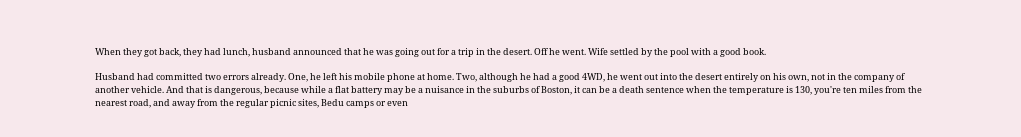When they got back, they had lunch, husband announced that he was going out for a trip in the desert. Off he went. Wife settled by the pool with a good book.

Husband had committed two errors already. One, he left his mobile phone at home. Two, although he had a good 4WD, he went out into the desert entirely on his own, not in the company of another vehicle. And that is dangerous, because while a flat battery may be a nuisance in the suburbs of Boston, it can be a death sentence when the temperature is 130, you're ten miles from the nearest road, and away from the regular picnic sites, Bedu camps or even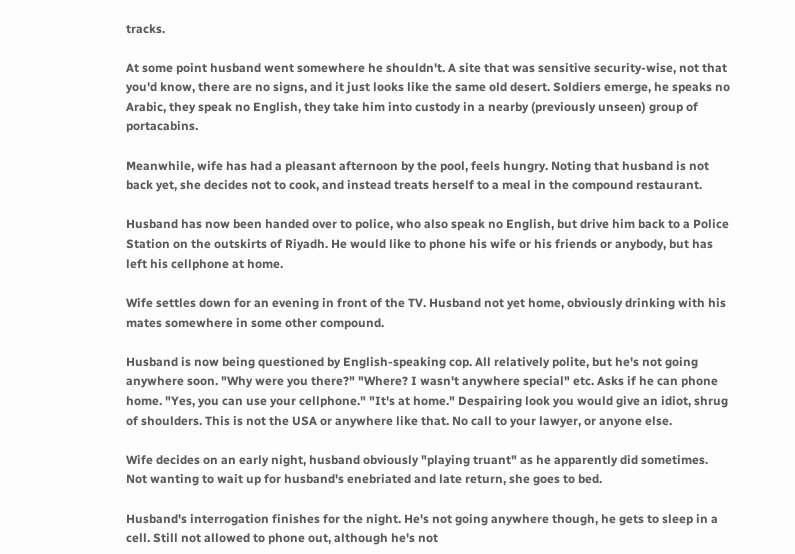tracks.

At some point husband went somewhere he shouldn't. A site that was sensitive security-wise, not that you'd know, there are no signs, and it just looks like the same old desert. Soldiers emerge, he speaks no Arabic, they speak no English, they take him into custody in a nearby (previously unseen) group of portacabins.

Meanwhile, wife has had a pleasant afternoon by the pool, feels hungry. Noting that husband is not back yet, she decides not to cook, and instead treats herself to a meal in the compound restaurant.

Husband has now been handed over to police, who also speak no English, but drive him back to a Police Station on the outskirts of Riyadh. He would like to phone his wife or his friends or anybody, but has left his cellphone at home.

Wife settles down for an evening in front of the TV. Husband not yet home, obviously drinking with his mates somewhere in some other compound.

Husband is now being questioned by English-speaking cop. All relatively polite, but he's not going anywhere soon. "Why were you there?" "Where? I wasn't anywhere special" etc. Asks if he can phone home. "Yes, you can use your cellphone." "It's at home." Despairing look you would give an idiot, shrug of shoulders. This is not the USA or anywhere like that. No call to your lawyer, or anyone else.

Wife decides on an early night, husband obviously "playing truant" as he apparently did sometimes. Not wanting to wait up for husband's enebriated and late return, she goes to bed.

Husband's interrogation finishes for the night. He's not going anywhere though, he gets to sleep in a cell. Still not allowed to phone out, although he's not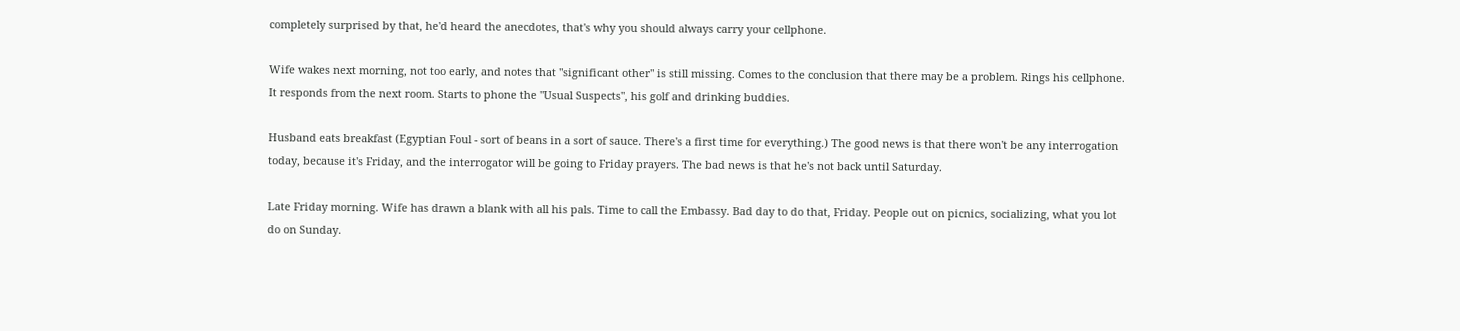completely surprised by that, he'd heard the anecdotes, that's why you should always carry your cellphone.

Wife wakes next morning, not too early, and notes that "significant other" is still missing. Comes to the conclusion that there may be a problem. Rings his cellphone. It responds from the next room. Starts to phone the "Usual Suspects", his golf and drinking buddies.

Husband eats breakfast (Egyptian Foul - sort of beans in a sort of sauce. There's a first time for everything.) The good news is that there won't be any interrogation today, because it's Friday, and the interrogator will be going to Friday prayers. The bad news is that he's not back until Saturday.

Late Friday morning. Wife has drawn a blank with all his pals. Time to call the Embassy. Bad day to do that, Friday. People out on picnics, socializing, what you lot do on Sunday.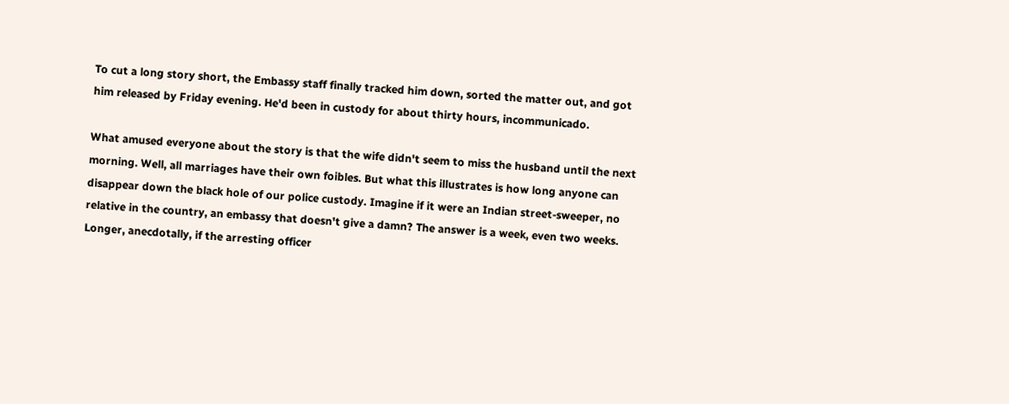To cut a long story short, the Embassy staff finally tracked him down, sorted the matter out, and got him released by Friday evening. He'd been in custody for about thirty hours, incommunicado.

What amused everyone about the story is that the wife didn't seem to miss the husband until the next morning. Well, all marriages have their own foibles. But what this illustrates is how long anyone can disappear down the black hole of our police custody. Imagine if it were an Indian street-sweeper, no relative in the country, an embassy that doesn't give a damn? The answer is a week, even two weeks. Longer, anecdotally, if the arresting officer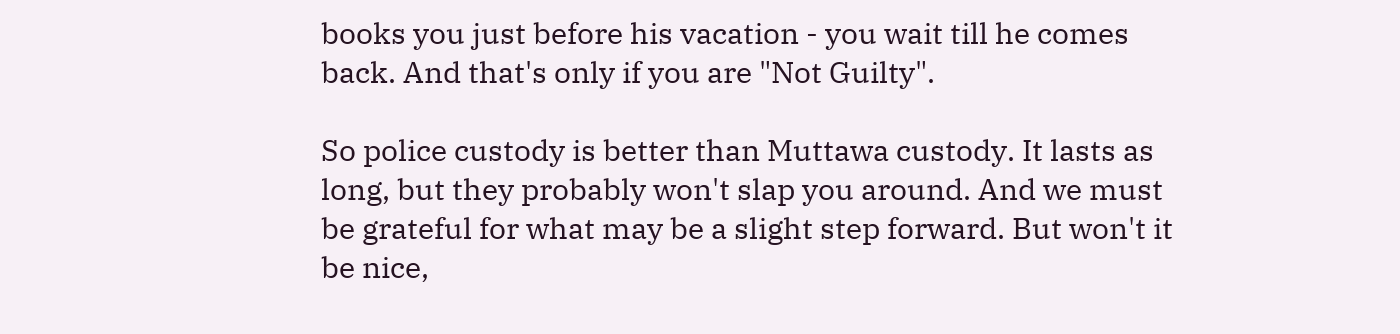books you just before his vacation - you wait till he comes back. And that's only if you are "Not Guilty".

So police custody is better than Muttawa custody. It lasts as long, but they probably won't slap you around. And we must be grateful for what may be a slight step forward. But won't it be nice,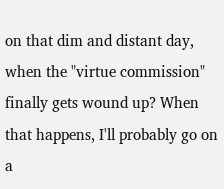on that dim and distant day, when the "virtue commission" finally gets wound up? When that happens, I'll probably go on a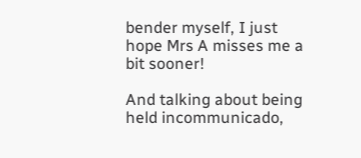bender myself, I just hope Mrs A misses me a bit sooner!

And talking about being held incommunicado,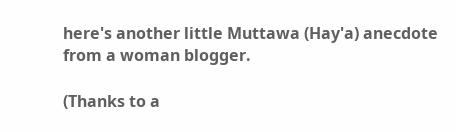here's another little Muttawa (Hay'a) anecdote from a woman blogger.

(Thanks to a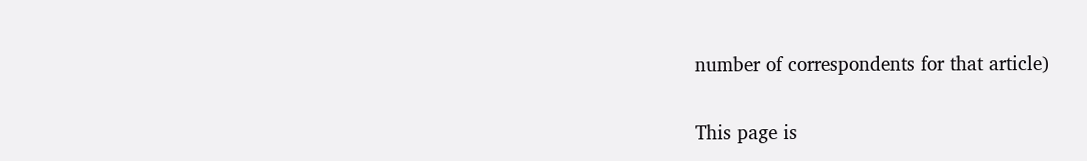number of correspondents for that article)

This page is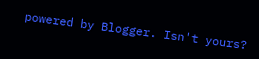powered by Blogger. Isn't yours?